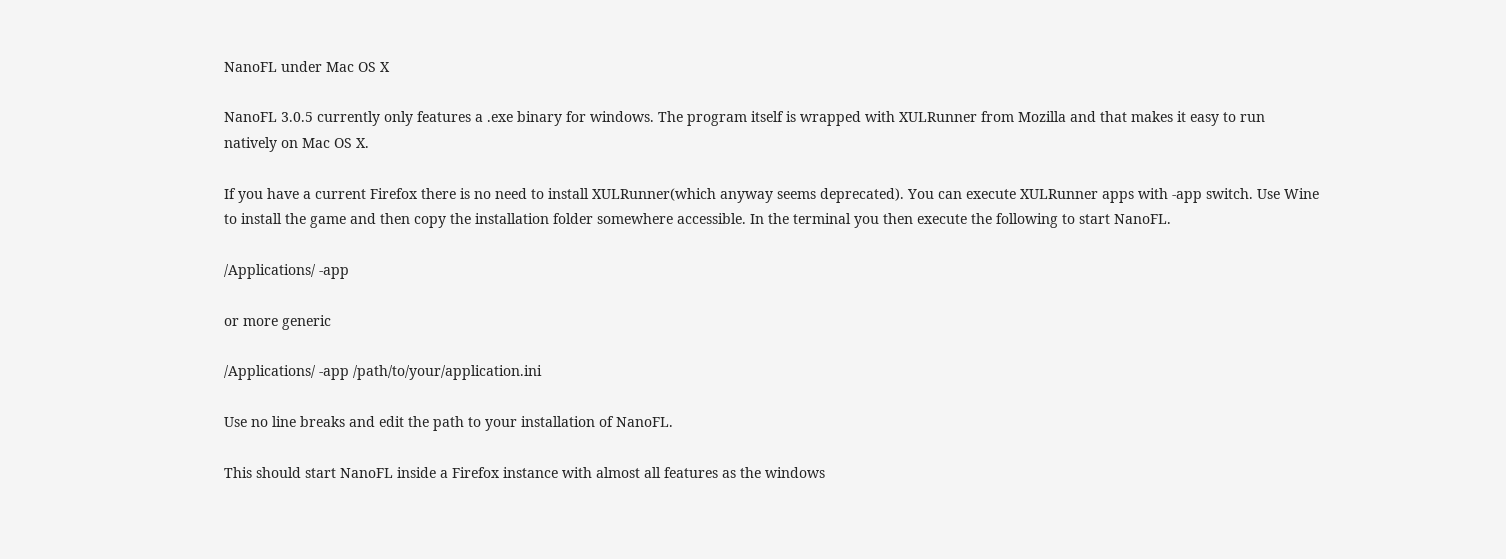NanoFL under Mac OS X

NanoFL 3.0.5 currently only features a .exe binary for windows. The program itself is wrapped with XULRunner from Mozilla and that makes it easy to run natively on Mac OS X.

If you have a current Firefox there is no need to install XULRunner(which anyway seems deprecated). You can execute XULRunner apps with -app switch. Use Wine to install the game and then copy the installation folder somewhere accessible. In the terminal you then execute the following to start NanoFL.

/Applications/ -app

or more generic

/Applications/ -app /path/to/your/application.ini

Use no line breaks and edit the path to your installation of NanoFL.

This should start NanoFL inside a Firefox instance with almost all features as the windows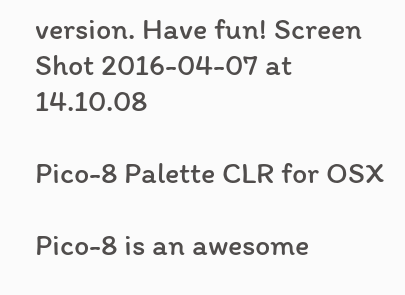version. Have fun! Screen Shot 2016-04-07 at 14.10.08

Pico-8 Palette CLR for OSX

Pico-8 is an awesome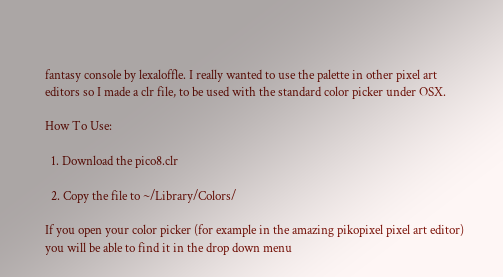fantasy console by lexaloffle. I really wanted to use the palette in other pixel art editors so I made a clr file, to be used with the standard color picker under OSX.

How To Use:

  1. Download the pico8.clr

  2. Copy the file to ~/Library/Colors/

If you open your color picker (for example in the amazing pikopixel pixel art editor) you will be able to find it in the drop down menu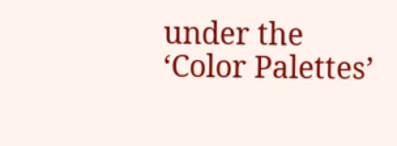under the ‘Color Palettes’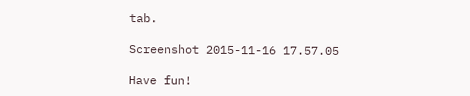tab.

Screenshot 2015-11-16 17.57.05

Have fun!